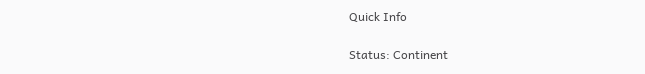Quick Info

Status: Continent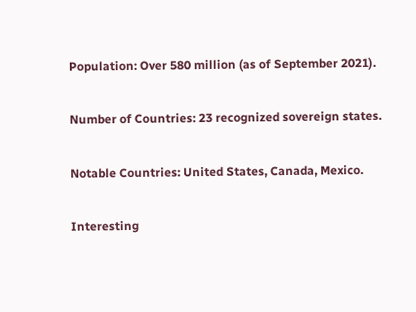Population: Over 580 million (as of September 2021).

Number of Countries: 23 recognized sovereign states.

Notable Countries: United States, Canada, Mexico.

Interesting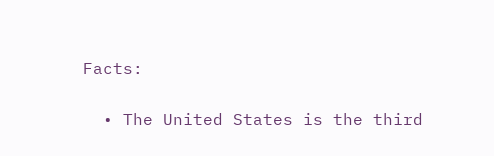Facts:

  • The United States is the third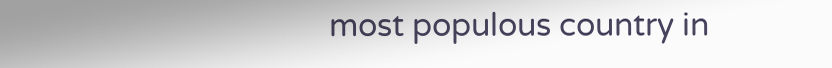most populous country in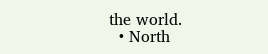the world.
  • North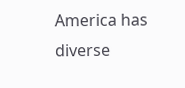America has diverse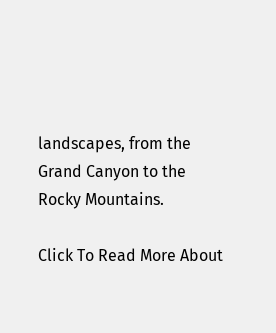landscapes, from the Grand Canyon to the Rocky Mountains.

Click To Read More About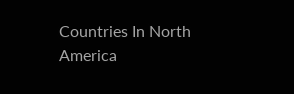Countries In North America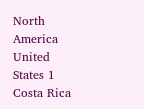North America United States 1
Costa Rica